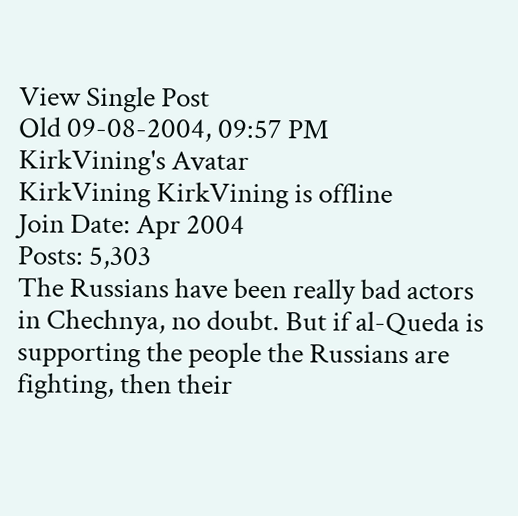View Single Post
Old 09-08-2004, 09:57 PM
KirkVining's Avatar
KirkVining KirkVining is offline
Join Date: Apr 2004
Posts: 5,303
The Russians have been really bad actors in Chechnya, no doubt. But if al-Queda is supporting the people the Russians are fighting, then their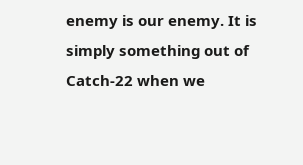enemy is our enemy. It is simply something out of Catch-22 when we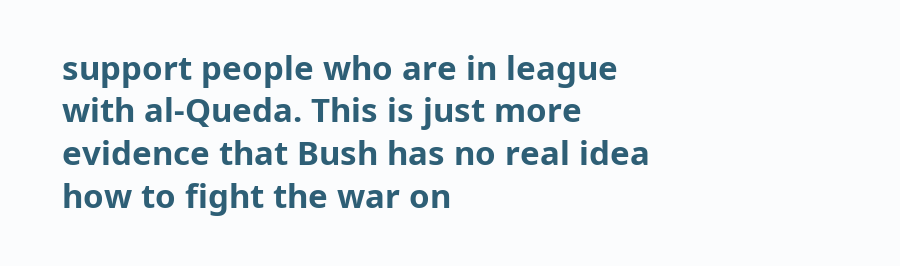support people who are in league with al-Queda. This is just more evidence that Bush has no real idea how to fight the war on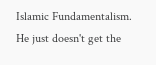Islamic Fundamentalism. He just doesn't get the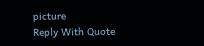picture
Reply With Quote